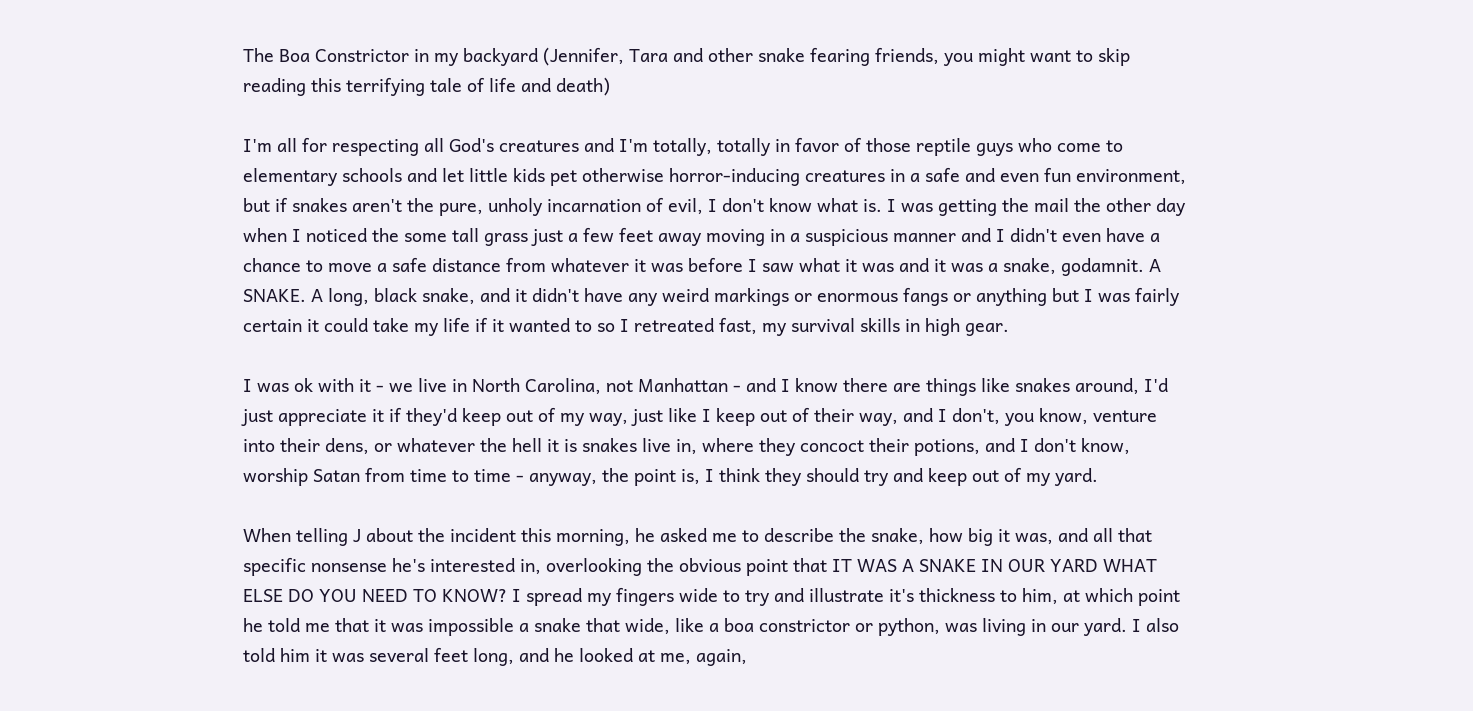The Boa Constrictor in my backyard (Jennifer, Tara and other snake fearing friends, you might want to skip reading this terrifying tale of life and death)

I'm all for respecting all God's creatures and I'm totally, totally in favor of those reptile guys who come to elementary schools and let little kids pet otherwise horror-inducing creatures in a safe and even fun environment, but if snakes aren't the pure, unholy incarnation of evil, I don't know what is. I was getting the mail the other day when I noticed the some tall grass just a few feet away moving in a suspicious manner and I didn't even have a chance to move a safe distance from whatever it was before I saw what it was and it was a snake, godamnit. A SNAKE. A long, black snake, and it didn't have any weird markings or enormous fangs or anything but I was fairly certain it could take my life if it wanted to so I retreated fast, my survival skills in high gear.

I was ok with it - we live in North Carolina, not Manhattan - and I know there are things like snakes around, I'd just appreciate it if they'd keep out of my way, just like I keep out of their way, and I don't, you know, venture into their dens, or whatever the hell it is snakes live in, where they concoct their potions, and I don't know, worship Satan from time to time - anyway, the point is, I think they should try and keep out of my yard.

When telling J about the incident this morning, he asked me to describe the snake, how big it was, and all that specific nonsense he's interested in, overlooking the obvious point that IT WAS A SNAKE IN OUR YARD WHAT ELSE DO YOU NEED TO KNOW? I spread my fingers wide to try and illustrate it's thickness to him, at which point he told me that it was impossible a snake that wide, like a boa constrictor or python, was living in our yard. I also told him it was several feet long, and he looked at me, again,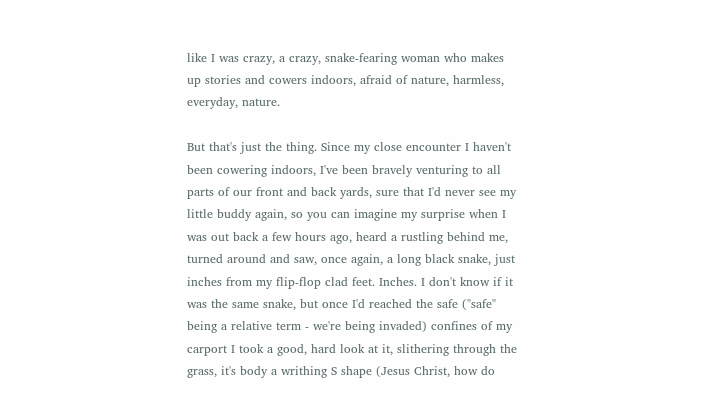like I was crazy, a crazy, snake-fearing woman who makes up stories and cowers indoors, afraid of nature, harmless, everyday, nature.

But that's just the thing. Since my close encounter I haven't been cowering indoors, I've been bravely venturing to all parts of our front and back yards, sure that I'd never see my little buddy again, so you can imagine my surprise when I was out back a few hours ago, heard a rustling behind me, turned around and saw, once again, a long black snake, just inches from my flip-flop clad feet. Inches. I don't know if it was the same snake, but once I'd reached the safe ("safe" being a relative term - we're being invaded) confines of my carport I took a good, hard look at it, slithering through the grass, it's body a writhing S shape (Jesus Christ, how do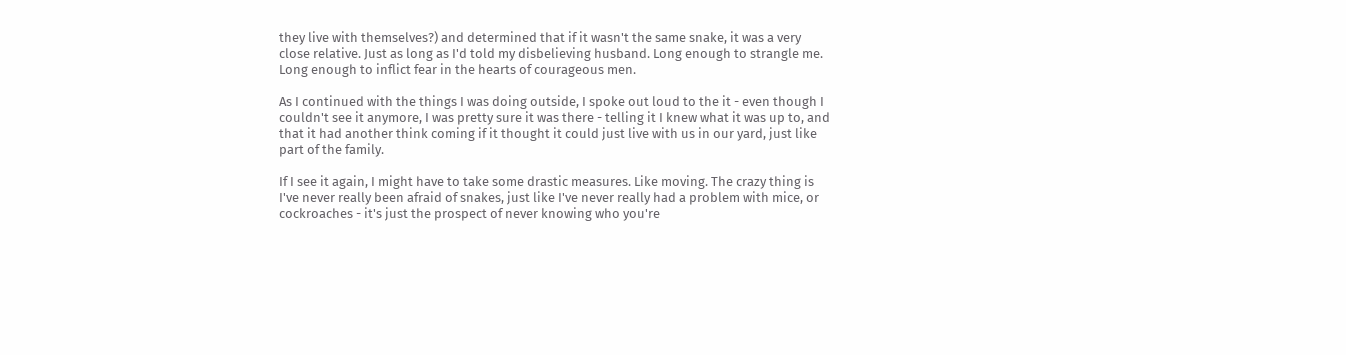they live with themselves?) and determined that if it wasn't the same snake, it was a very close relative. Just as long as I'd told my disbelieving husband. Long enough to strangle me. Long enough to inflict fear in the hearts of courageous men.

As I continued with the things I was doing outside, I spoke out loud to the it - even though I couldn't see it anymore, I was pretty sure it was there - telling it I knew what it was up to, and that it had another think coming if it thought it could just live with us in our yard, just like part of the family.

If I see it again, I might have to take some drastic measures. Like moving. The crazy thing is I've never really been afraid of snakes, just like I've never really had a problem with mice, or cockroaches - it's just the prospect of never knowing who you're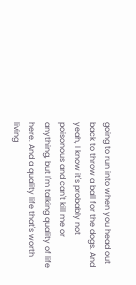going to run into when you head out back to throw a ball for the dogs. And yeah, I know it's probably not poisonous and can't kill me or anything, but I'm talking quality of life here. And a quality life that's worth living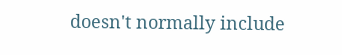doesn't normally include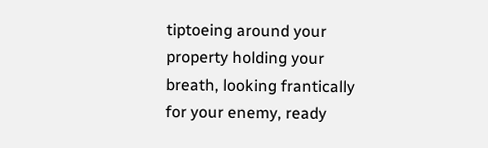tiptoeing around your property holding your breath, looking frantically for your enemy, ready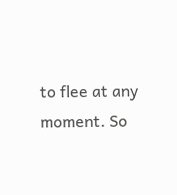to flee at any moment. So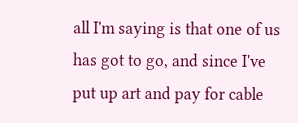all I'm saying is that one of us has got to go, and since I've put up art and pay for cable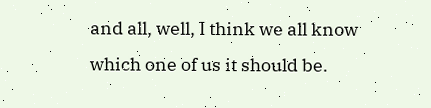and all, well, I think we all know which one of us it should be.